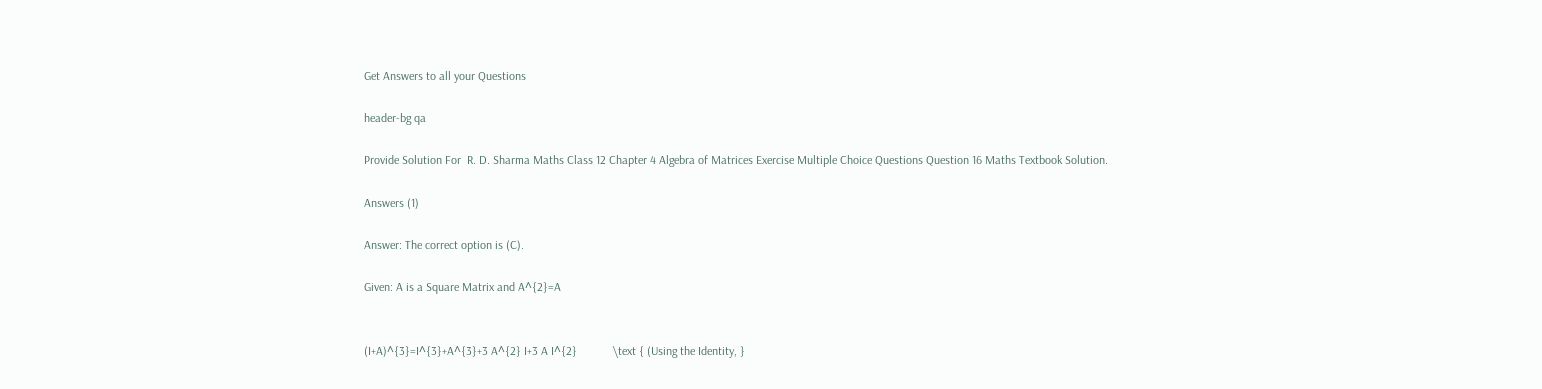Get Answers to all your Questions

header-bg qa

Provide Solution For  R. D. Sharma Maths Class 12 Chapter 4 Algebra of Matrices Exercise Multiple Choice Questions Question 16 Maths Textbook Solution.

Answers (1)

Answer: The correct option is (C).

Given: A is a Square Matrix and A^{2}=A


(I+A)^{3}=I^{3}+A^{3}+3 A^{2} I+3 A I^{2}            \text { (Using the Identity, }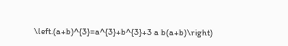\left.(a+b)^{3}=a^{3}+b^{3}+3 a b(a+b)\right)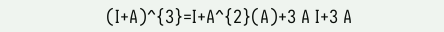(I+A)^{3}=I+A^{2}(A)+3 A I+3 A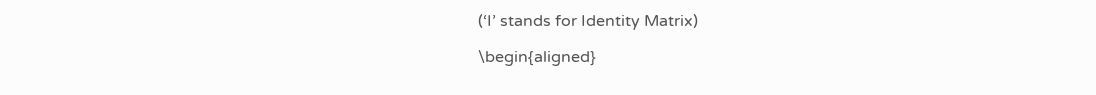(‘I’ stands for Identity Matrix)

\begin{aligned}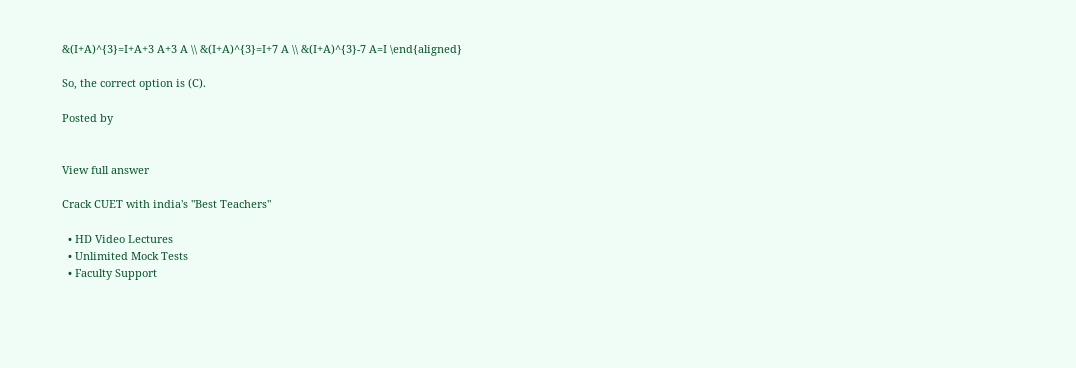&(I+A)^{3}=I+A+3 A+3 A \\ &(I+A)^{3}=I+7 A \\ &(I+A)^{3}-7 A=I \end{aligned}

So, the correct option is (C).

Posted by


View full answer

Crack CUET with india's "Best Teachers"

  • HD Video Lectures
  • Unlimited Mock Tests
  • Faculty Support